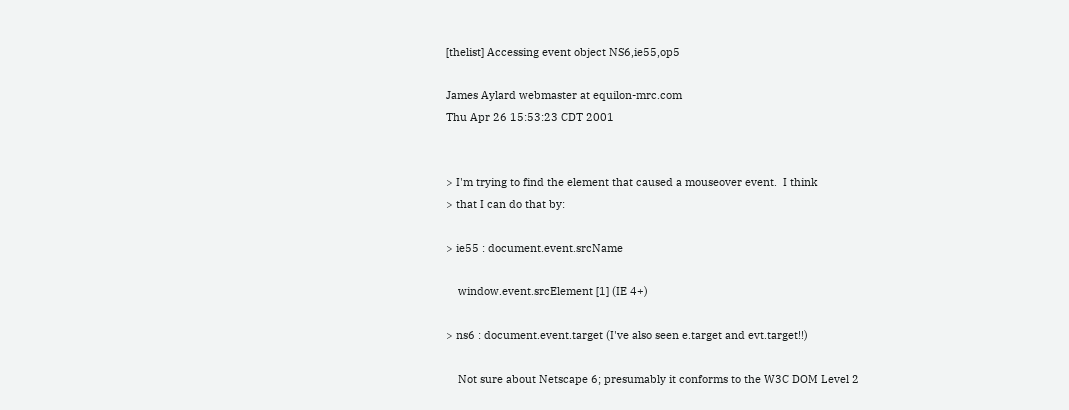[thelist] Accessing event object NS6,ie55,op5

James Aylard webmaster at equilon-mrc.com
Thu Apr 26 15:53:23 CDT 2001


> I'm trying to find the element that caused a mouseover event.  I think
> that I can do that by:

> ie55 : document.event.srcName

    window.event.srcElement [1] (IE 4+)

> ns6 : document.event.target (I've also seen e.target and evt.target!!)

    Not sure about Netscape 6; presumably it conforms to the W3C DOM Level 2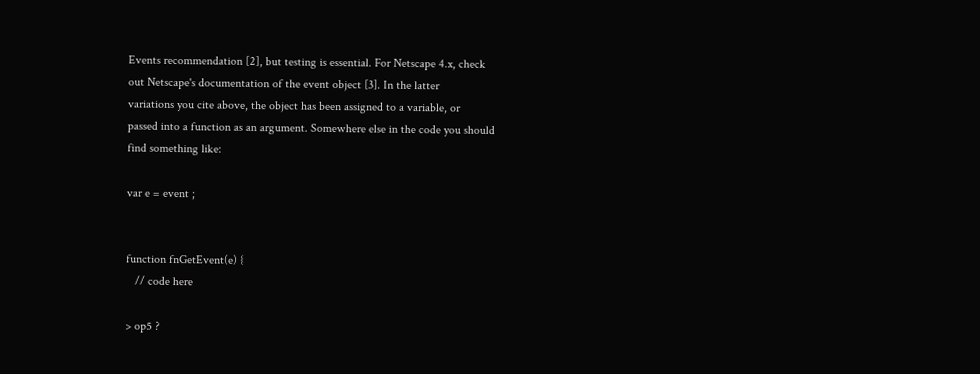Events recommendation [2], but testing is essential. For Netscape 4.x, check
out Netscape's documentation of the event object [3]. In the latter
variations you cite above, the object has been assigned to a variable, or
passed into a function as an argument. Somewhere else in the code you should
find something like:

var e = event ;


function fnGetEvent(e) {
   // code here

> op5 ?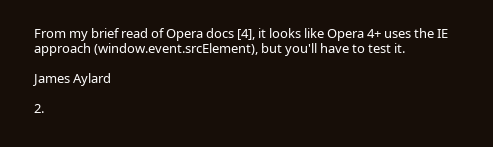From my brief read of Opera docs [4], it looks like Opera 4+ uses the IE
approach (window.event.srcElement), but you'll have to test it.

James Aylard

2.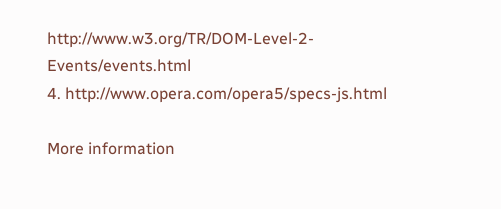http://www.w3.org/TR/DOM-Level-2-Events/events.html
4. http://www.opera.com/opera5/specs-js.html

More information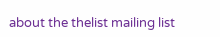about the thelist mailing list